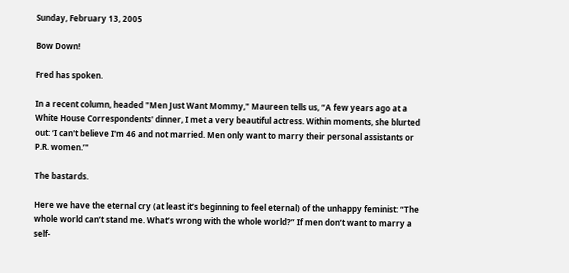Sunday, February 13, 2005

Bow Down!

Fred has spoken.

In a recent column, headed "Men Just Want Mommy," Maureen tells us, “A few years ago at a White House Correspondents' dinner, I met a very beautiful actress. Within moments, she blurted out: ‘I can't believe I'm 46 and not married. Men only want to marry their personal assistants or P.R. women.’"

The bastards.

Here we have the eternal cry (at least it’s beginning to feel eternal) of the unhappy feminist: “The whole world can’t stand me. What’s wrong with the whole world?” If men don’t want to marry a self-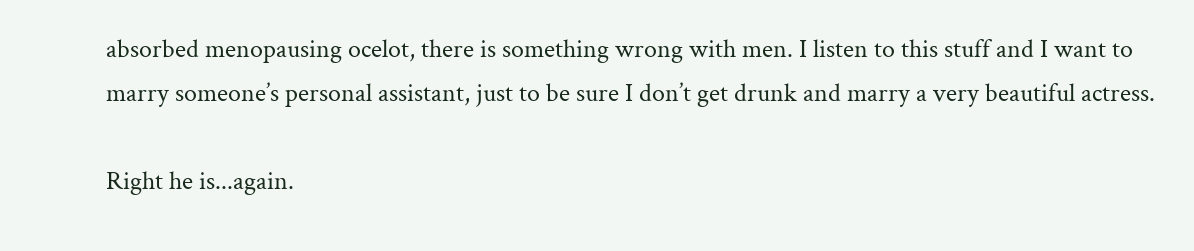absorbed menopausing ocelot, there is something wrong with men. I listen to this stuff and I want to marry someone’s personal assistant, just to be sure I don’t get drunk and marry a very beautiful actress.

Right he is...again.